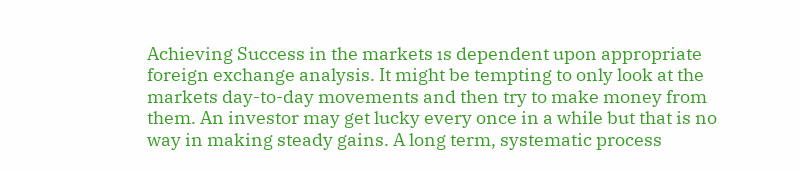Achieving Success in the markets ıs dependent upon appropriate foreign exchange analysis. It might be tempting to only look at the markets day-to-day movements and then try to make money from them. An investor may get lucky every once in a while but that is no way in making steady gains. A long term, systematic process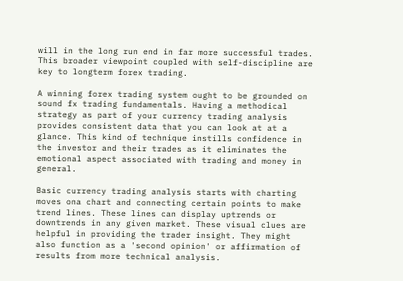will in the long run end in far more successful trades. This broader viewpoint coupled with self-discipline are key to longterm forex trading.

A winning forex trading system ought to be grounded on sound fx trading fundamentals. Having a methodical strategy as part of your currency trading analysis provides consistent data that you can look at at a glance. This kind of technique instills confidence in the investor and their trades as it eliminates the emotional aspect associated with trading and money in general.

Basic currency trading analysis starts with charting moves ona chart and connecting certain points to make trend lines. These lines can display uptrends or downtrends in any given market. These visual clues are helpful in providing the trader insight. They might also function as a 'second opinion' or affirmation of results from more technical analysis.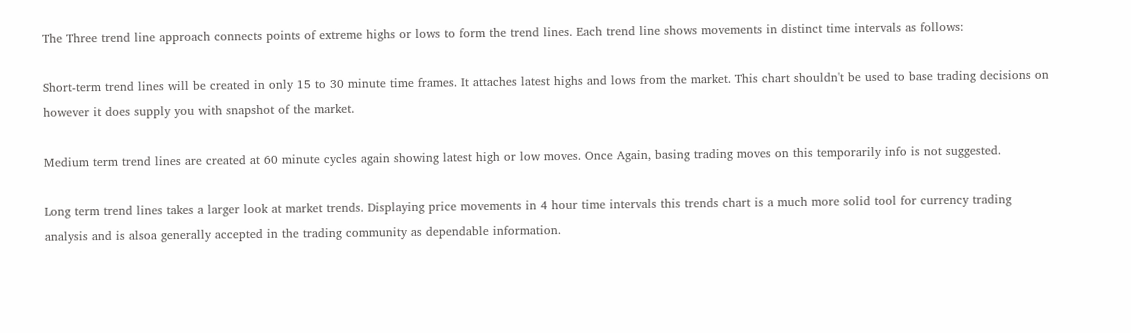The Three trend line approach connects points of extreme highs or lows to form the trend lines. Each trend line shows movements in distinct time intervals as follows:

Short-term trend lines will be created in only 15 to 30 minute time frames. It attaches latest highs and lows from the market. This chart shouldn't be used to base trading decisions on however it does supply you with snapshot of the market.

Medium term trend lines are created at 60 minute cycles again showing latest high or low moves. Once Again, basing trading moves on this temporarily info is not suggested.

Long term trend lines takes a larger look at market trends. Displaying price movements in 4 hour time intervals this trends chart is a much more solid tool for currency trading analysis and is alsoa generally accepted in the trading community as dependable information.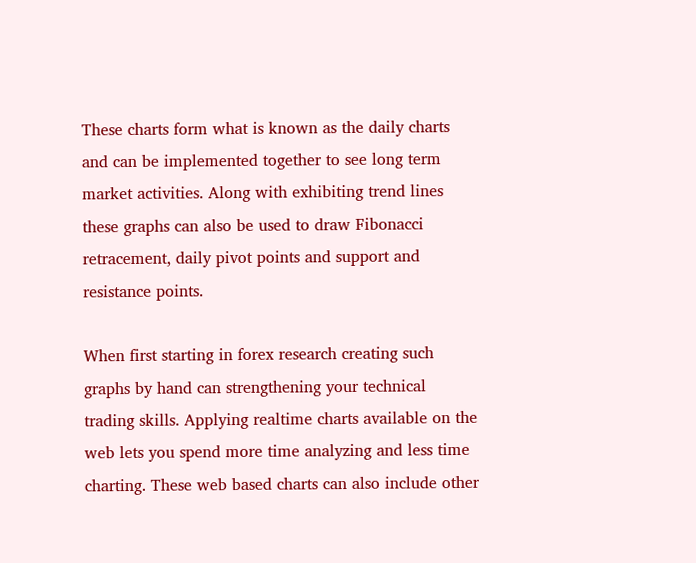These charts form what is known as the daily charts and can be implemented together to see long term market activities. Along with exhibiting trend lines these graphs can also be used to draw Fibonacci retracement, daily pivot points and support and resistance points.

When first starting in forex research creating such graphs by hand can strengthening your technical trading skills. Applying realtime charts available on the web lets you spend more time analyzing and less time charting. These web based charts can also include other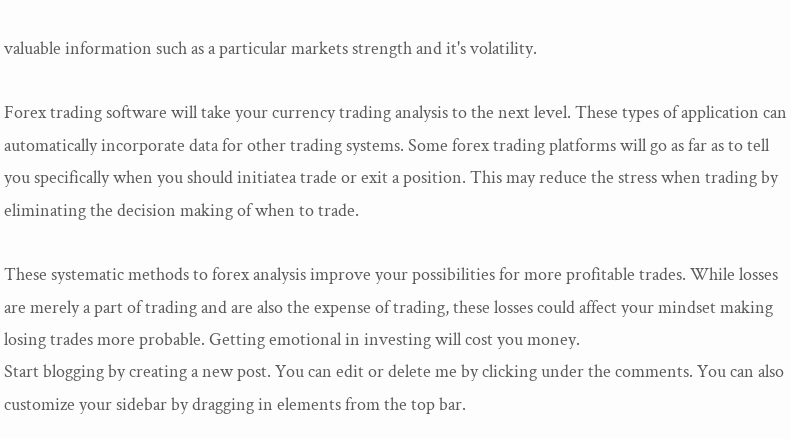valuable information such as a particular markets strength and it's volatility.

Forex trading software will take your currency trading analysis to the next level. These types of application can automatically incorporate data for other trading systems. Some forex trading platforms will go as far as to tell you specifically when you should initiatea trade or exit a position. This may reduce the stress when trading by eliminating the decision making of when to trade.

These systematic methods to forex analysis improve your possibilities for more profitable trades. While losses are merely a part of trading and are also the expense of trading, these losses could affect your mindset making losing trades more probable. Getting emotional in investing will cost you money.
Start blogging by creating a new post. You can edit or delete me by clicking under the comments. You can also customize your sidebar by dragging in elements from the top bar.